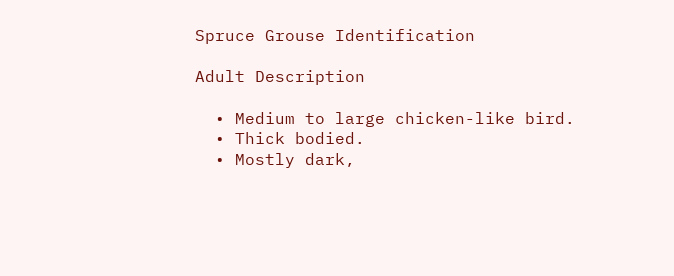Spruce Grouse Identification

Adult Description

  • Medium to large chicken-like bird.
  • Thick bodied.
  • Mostly dark,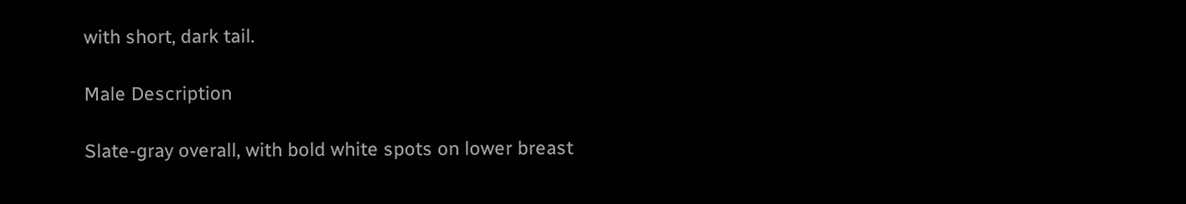with short, dark tail.

Male Description

Slate-gray overall, with bold white spots on lower breast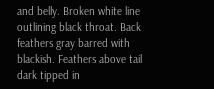and belly. Broken white line outlining black throat. Back feathers gray barred with blackish. Feathers above tail dark tipped in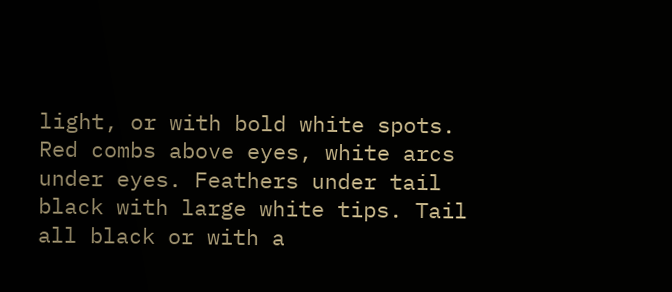light, or with bold white spots. Red combs above eyes, white arcs under eyes. Feathers under tail black with large white tips. Tail all black or with a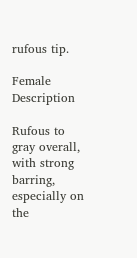rufous tip.

Female Description

Rufous to gray overall, with strong barring, especially on the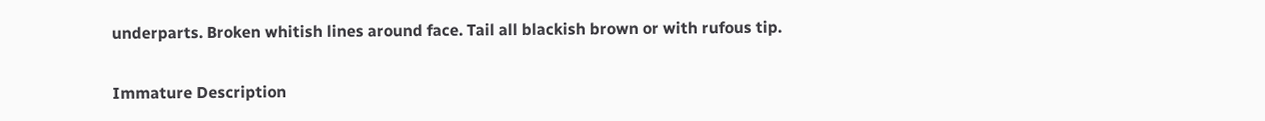underparts. Broken whitish lines around face. Tail all blackish brown or with rufous tip.

Immature Description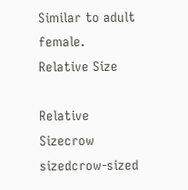Similar to adult female.
Relative Size

Relative Sizecrow sizedcrow-sized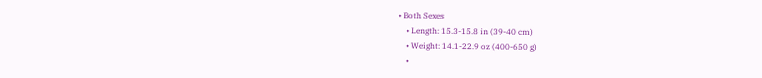• Both Sexes
    • Length: 15.3-15.8 in (39-40 cm)
    • Weight: 14.1-22.9 oz (400-650 g)
    •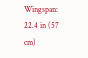Wingspan: 22.4 in (57 cm)